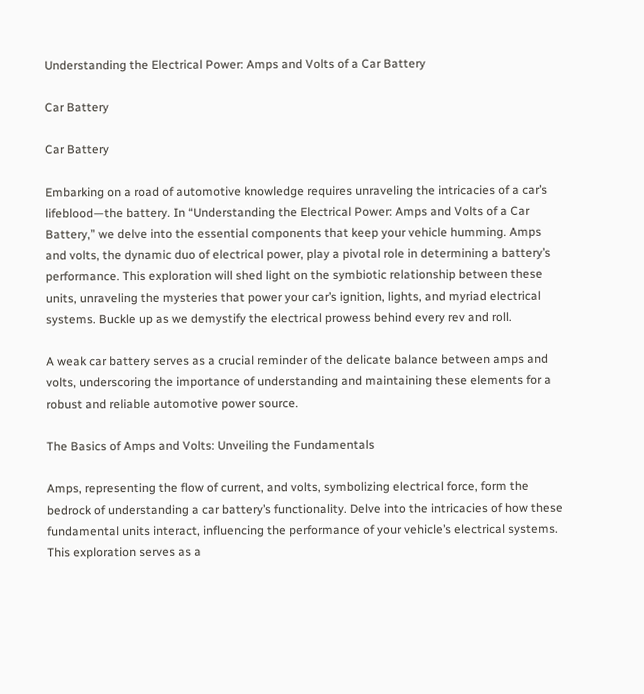Understanding the Electrical Power: Amps and Volts of a Car Battery

Car Battery

Car Battery

Embarking on a road of automotive knowledge requires unraveling the intricacies of a car’s lifeblood—the battery. In “Understanding the Electrical Power: Amps and Volts of a Car Battery,” we delve into the essential components that keep your vehicle humming. Amps and volts, the dynamic duo of electrical power, play a pivotal role in determining a battery’s performance. This exploration will shed light on the symbiotic relationship between these units, unraveling the mysteries that power your car’s ignition, lights, and myriad electrical systems. Buckle up as we demystify the electrical prowess behind every rev and roll.

A weak car battery serves as a crucial reminder of the delicate balance between amps and volts, underscoring the importance of understanding and maintaining these elements for a robust and reliable automotive power source.

The Basics of Amps and Volts: Unveiling the Fundamentals

Amps, representing the flow of current, and volts, symbolizing electrical force, form the bedrock of understanding a car battery’s functionality. Delve into the intricacies of how these fundamental units interact, influencing the performance of your vehicle’s electrical systems. This exploration serves as a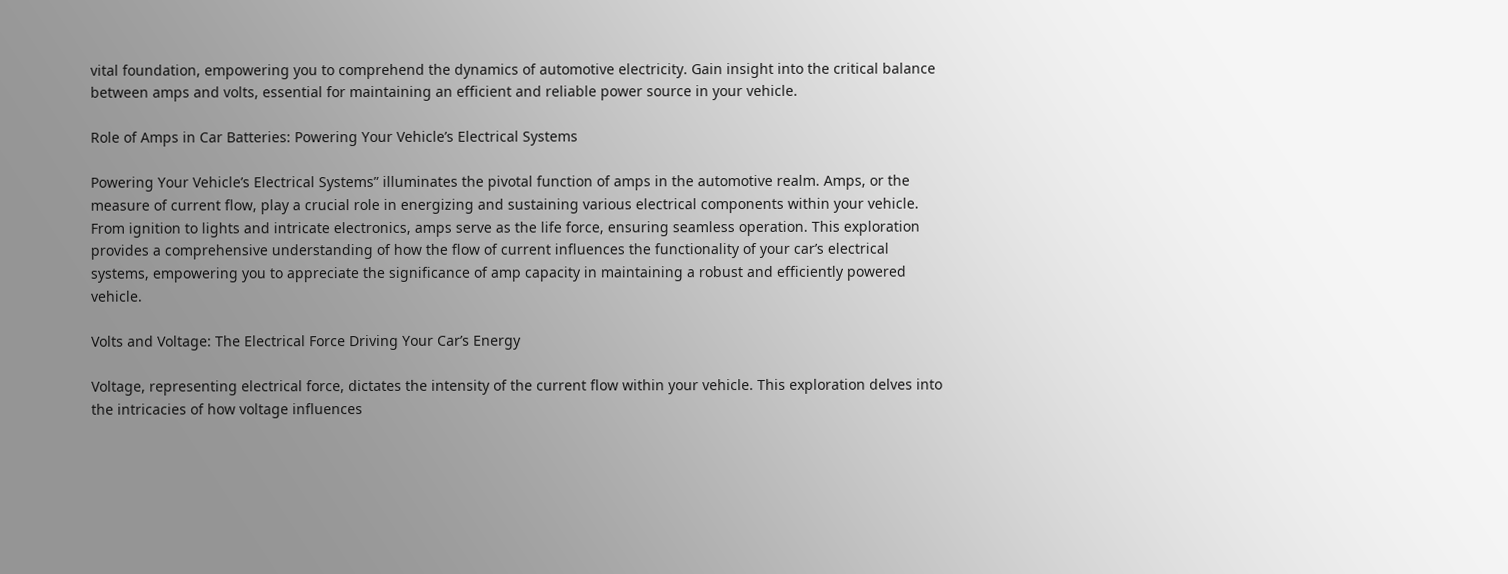vital foundation, empowering you to comprehend the dynamics of automotive electricity. Gain insight into the critical balance between amps and volts, essential for maintaining an efficient and reliable power source in your vehicle.

Role of Amps in Car Batteries: Powering Your Vehicle’s Electrical Systems

Powering Your Vehicle’s Electrical Systems” illuminates the pivotal function of amps in the automotive realm. Amps, or the measure of current flow, play a crucial role in energizing and sustaining various electrical components within your vehicle. From ignition to lights and intricate electronics, amps serve as the life force, ensuring seamless operation. This exploration provides a comprehensive understanding of how the flow of current influences the functionality of your car’s electrical systems, empowering you to appreciate the significance of amp capacity in maintaining a robust and efficiently powered vehicle.

Volts and Voltage: The Electrical Force Driving Your Car’s Energy

Voltage, representing electrical force, dictates the intensity of the current flow within your vehicle. This exploration delves into the intricacies of how voltage influences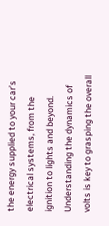the energy supplied to your car’s electrical systems, from the ignition to lights and beyond. Understanding the dynamics of volts is key to grasping the overall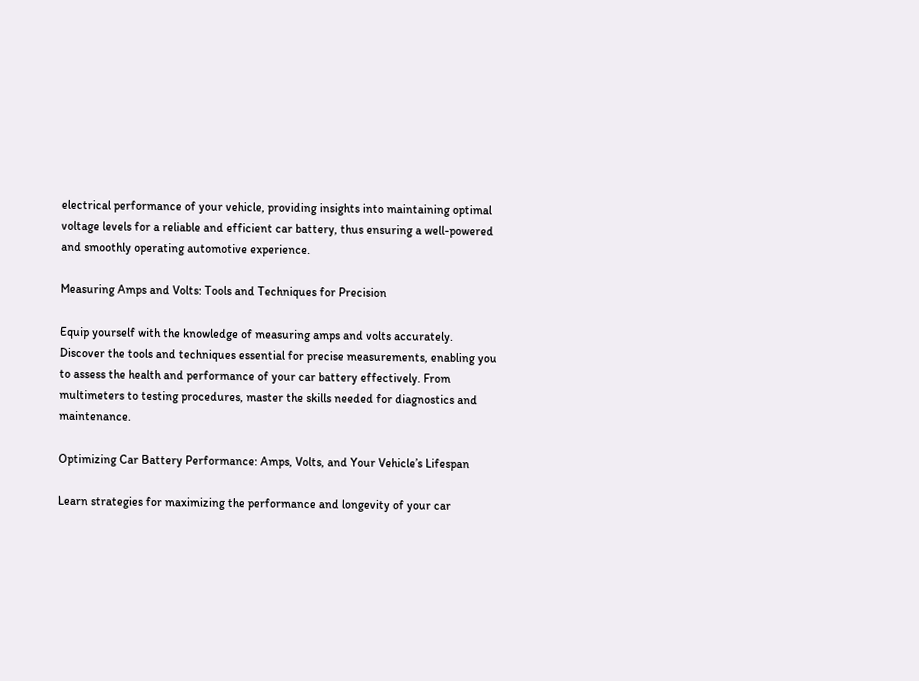electrical performance of your vehicle, providing insights into maintaining optimal voltage levels for a reliable and efficient car battery, thus ensuring a well-powered and smoothly operating automotive experience.

Measuring Amps and Volts: Tools and Techniques for Precision

Equip yourself with the knowledge of measuring amps and volts accurately. Discover the tools and techniques essential for precise measurements, enabling you to assess the health and performance of your car battery effectively. From multimeters to testing procedures, master the skills needed for diagnostics and maintenance.

Optimizing Car Battery Performance: Amps, Volts, and Your Vehicle’s Lifespan

Learn strategies for maximizing the performance and longevity of your car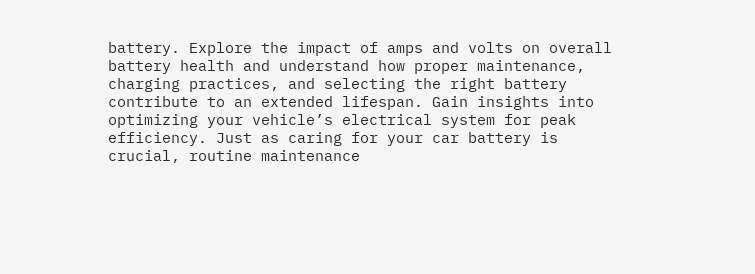battery. Explore the impact of amps and volts on overall battery health and understand how proper maintenance, charging practices, and selecting the right battery contribute to an extended lifespan. Gain insights into optimizing your vehicle’s electrical system for peak efficiency. Just as caring for your car battery is crucial, routine maintenance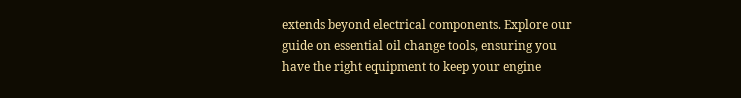extends beyond electrical components. Explore our guide on essential oil change tools, ensuring you have the right equipment to keep your engine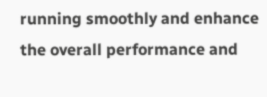running smoothly and enhance the overall performance and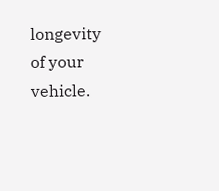longevity of your vehicle.